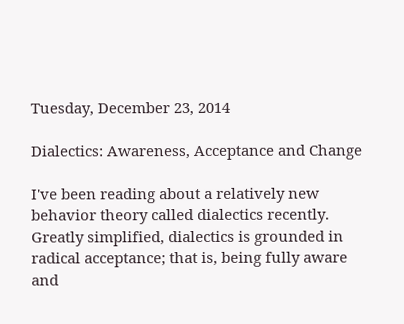Tuesday, December 23, 2014

Dialectics: Awareness, Acceptance and Change

I've been reading about a relatively new behavior theory called dialectics recently. Greatly simplified, dialectics is grounded in radical acceptance; that is, being fully aware and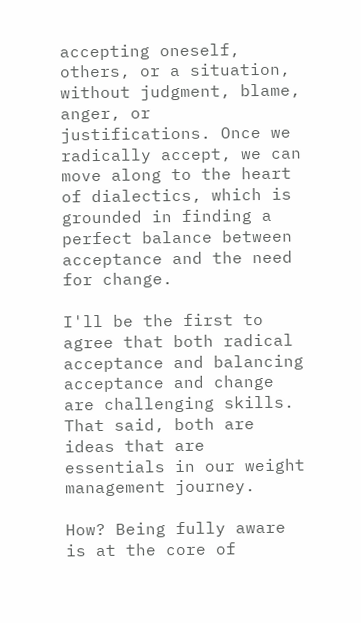accepting oneself, others, or a situation, without judgment, blame, anger, or justifications. Once we radically accept, we can move along to the heart of dialectics, which is grounded in finding a perfect balance between acceptance and the need for change.

I'll be the first to agree that both radical acceptance and balancing acceptance and change are challenging skills. That said, both are ideas that are essentials in our weight management journey.

How? Being fully aware is at the core of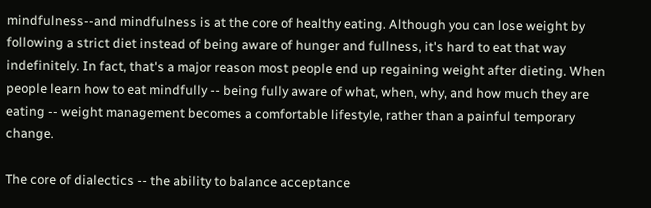mindfulness--and mindfulness is at the core of healthy eating. Although you can lose weight by following a strict diet instead of being aware of hunger and fullness, it's hard to eat that way indefinitely. In fact, that's a major reason most people end up regaining weight after dieting. When people learn how to eat mindfully -- being fully aware of what, when, why, and how much they are eating -- weight management becomes a comfortable lifestyle, rather than a painful temporary change.

The core of dialectics -- the ability to balance acceptance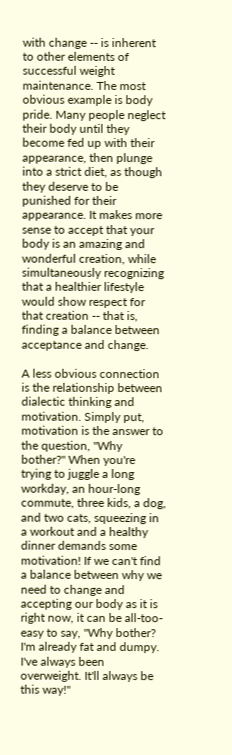with change -- is inherent to other elements of successful weight maintenance. The most obvious example is body pride. Many people neglect their body until they become fed up with their appearance, then plunge into a strict diet, as though they deserve to be punished for their appearance. It makes more sense to accept that your body is an amazing and wonderful creation, while simultaneously recognizing that a healthier lifestyle would show respect for that creation -- that is, finding a balance between acceptance and change.

A less obvious connection is the relationship between dialectic thinking and motivation. Simply put, motivation is the answer to the question, "Why bother?" When you're trying to juggle a long workday, an hour-long commute, three kids, a dog, and two cats, squeezing in a workout and a healthy dinner demands some motivation! If we can't find a balance between why we need to change and accepting our body as it is right now, it can be all-too-easy to say, "Why bother? I'm already fat and dumpy. I've always been overweight. It'll always be this way!"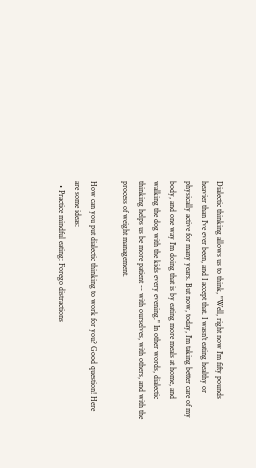Dialectic thinking allows us to think, "Well, right now I'm fifty pounds heavier than I've ever been, and I accept that. I wasn't eating healthy or physically active for many years. But now, today, I'm taking better care of my body, and one way I'm doing that is by eating more meals at home, and walking the dog with the kids every evening." In other words, dialectic thinking helps us be more patient -- with ourselves, with others, and with the process of weight management.

How can you put dialectic thinking to work for you? Good question! Here are some ideas:
  • Practice mindful eating: Forego distractions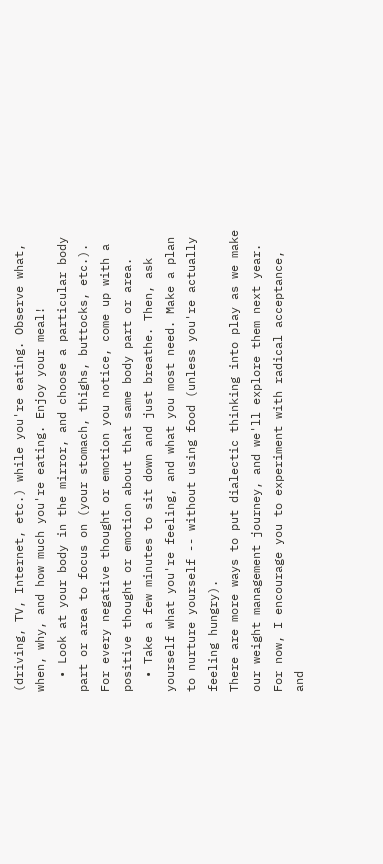(driving, TV, Internet, etc.) while you're eating. Observe what, when, why, and how much you're eating. Enjoy your meal!
  • Look at your body in the mirror, and choose a particular body part or area to focus on (your stomach, thighs, buttocks, etc.). For every negative thought or emotion you notice, come up with a positive thought or emotion about that same body part or area.
  • Take a few minutes to sit down and just breathe. Then, ask yourself what you're feeling, and what you most need. Make a plan to nurture yourself -- without using food (unless you're actually feeling hungry).
There are more ways to put dialectic thinking into play as we make our weight management journey, and we'll explore them next year. For now, I encourage you to experiment with radical acceptance, and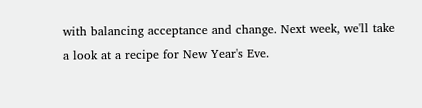with balancing acceptance and change. Next week, we'll take a look at a recipe for New Year's Eve.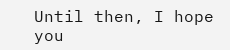Until then, I hope you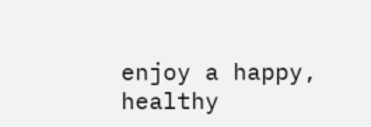enjoy a happy, healthy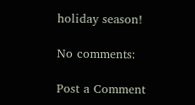holiday season!

No comments:

Post a Comment